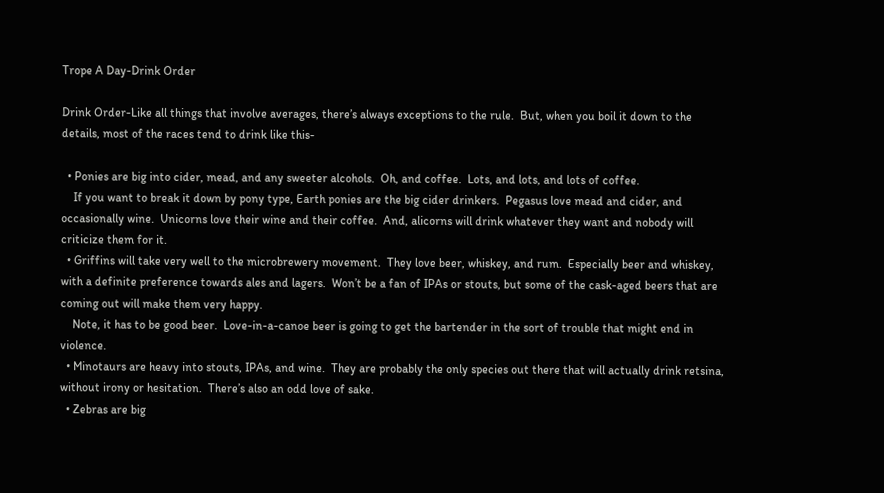Trope A Day-Drink Order

Drink Order-Like all things that involve averages, there’s always exceptions to the rule.  But, when you boil it down to the details, most of the races tend to drink like this-

  • Ponies are big into cider, mead, and any sweeter alcohols.  Oh, and coffee.  Lots, and lots, and lots of coffee.
    If you want to break it down by pony type, Earth ponies are the big cider drinkers.  Pegasus love mead and cider, and occasionally wine.  Unicorns love their wine and their coffee.  And, alicorns will drink whatever they want and nobody will criticize them for it.
  • Griffins will take very well to the microbrewery movement.  They love beer, whiskey, and rum.  Especially beer and whiskey, with a definite preference towards ales and lagers.  Won’t be a fan of IPAs or stouts, but some of the cask-aged beers that are coming out will make them very happy.
    Note, it has to be good beer.  Love-in-a-canoe beer is going to get the bartender in the sort of trouble that might end in violence.
  • Minotaurs are heavy into stouts, IPAs, and wine.  They are probably the only species out there that will actually drink retsina, without irony or hesitation.  There’s also an odd love of sake.
  • Zebras are big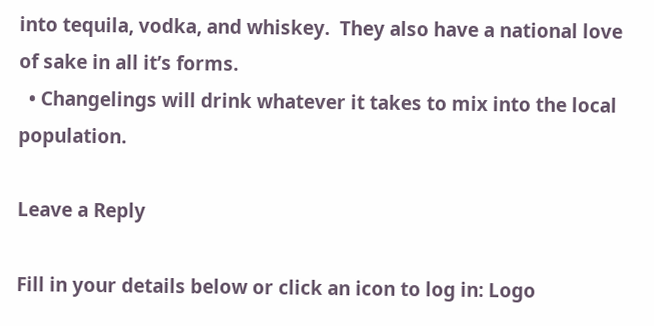into tequila, vodka, and whiskey.  They also have a national love of sake in all it’s forms.
  • Changelings will drink whatever it takes to mix into the local population.

Leave a Reply

Fill in your details below or click an icon to log in: Logo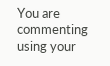You are commenting using your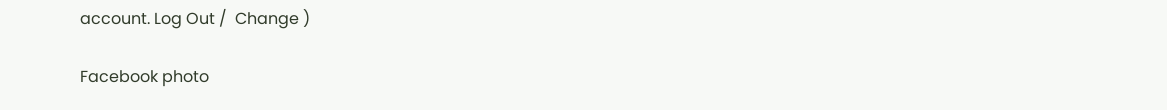account. Log Out /  Change )

Facebook photo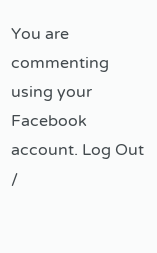You are commenting using your Facebook account. Log Out /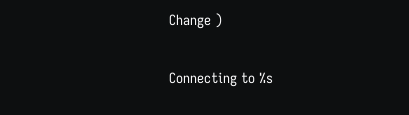Change )

Connecting to %s